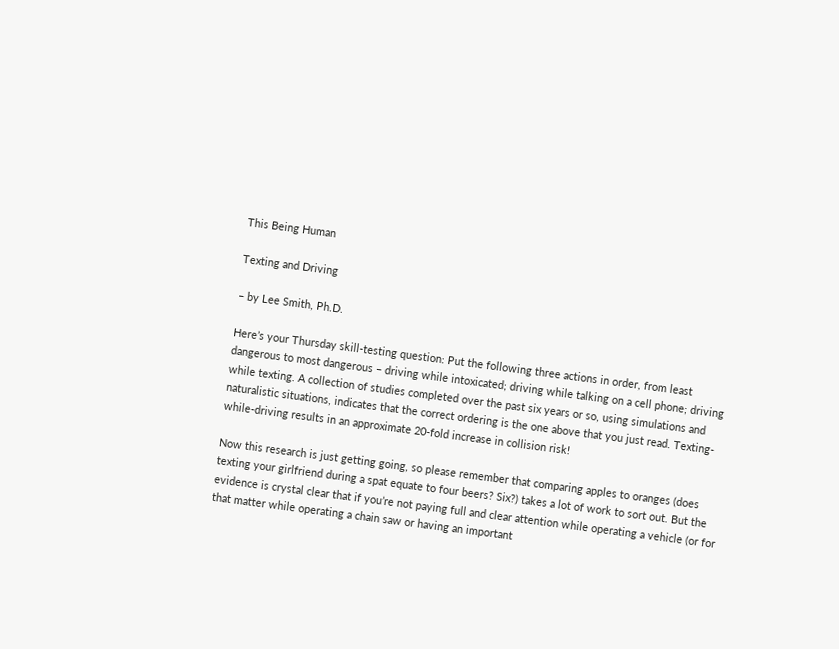This Being Human

Texting and Driving

– by Lee Smith, Ph.D.

Here’s your Thursday skill-testing question: Put the following three actions in order, from least dangerous to most dangerous – driving while intoxicated; driving while talking on a cell phone; driving while texting. A collection of studies completed over the past six years or so, using simulations and naturalistic situations, indicates that the correct ordering is the one above that you just read. Texting-while-driving results in an approximate 20-fold increase in collision risk!

Now this research is just getting going, so please remember that comparing apples to oranges (does texting your girlfriend during a spat equate to four beers? Six?) takes a lot of work to sort out. But the evidence is crystal clear that if you’re not paying full and clear attention while operating a vehicle (or for that matter while operating a chain saw or having an important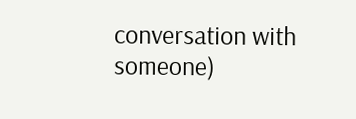conversation with someone)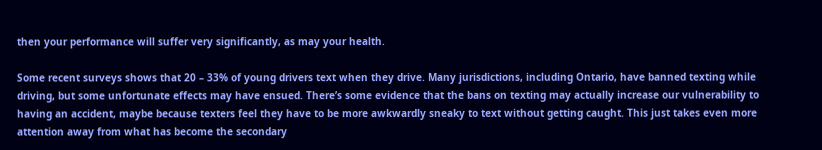then your performance will suffer very significantly, as may your health.

Some recent surveys shows that 20 – 33% of young drivers text when they drive. Many jurisdictions, including Ontario, have banned texting while driving, but some unfortunate effects may have ensued. There’s some evidence that the bans on texting may actually increase our vulnerability to having an accident, maybe because texters feel they have to be more awkwardly sneaky to text without getting caught. This just takes even more attention away from what has become the secondary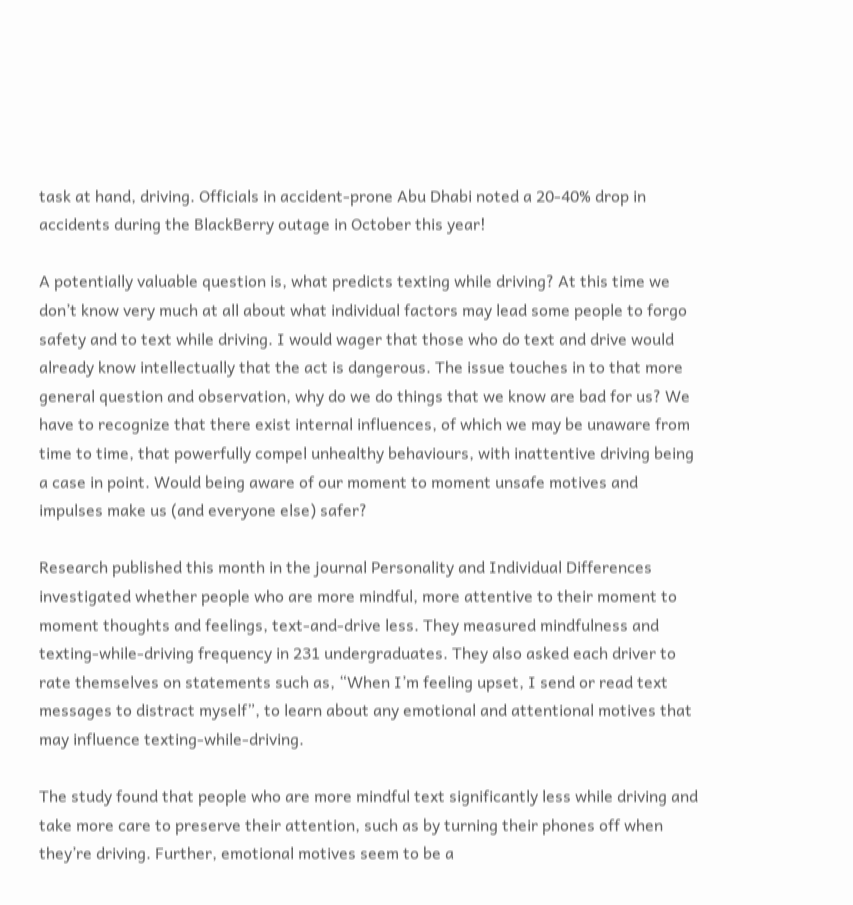task at hand, driving. Officials in accident-prone Abu Dhabi noted a 20-40% drop in accidents during the BlackBerry outage in October this year!

A potentially valuable question is, what predicts texting while driving? At this time we don’t know very much at all about what individual factors may lead some people to forgo safety and to text while driving. I would wager that those who do text and drive would already know intellectually that the act is dangerous. The issue touches in to that more general question and observation, why do we do things that we know are bad for us? We have to recognize that there exist internal influences, of which we may be unaware from time to time, that powerfully compel unhealthy behaviours, with inattentive driving being a case in point. Would being aware of our moment to moment unsafe motives and impulses make us (and everyone else) safer?

Research published this month in the journal Personality and Individual Differences investigated whether people who are more mindful, more attentive to their moment to moment thoughts and feelings, text-and-drive less. They measured mindfulness and texting-while-driving frequency in 231 undergraduates. They also asked each driver to rate themselves on statements such as, “When I’m feeling upset, I send or read text messages to distract myself”, to learn about any emotional and attentional motives that may influence texting-while-driving.

The study found that people who are more mindful text significantly less while driving and take more care to preserve their attention, such as by turning their phones off when they’re driving. Further, emotional motives seem to be a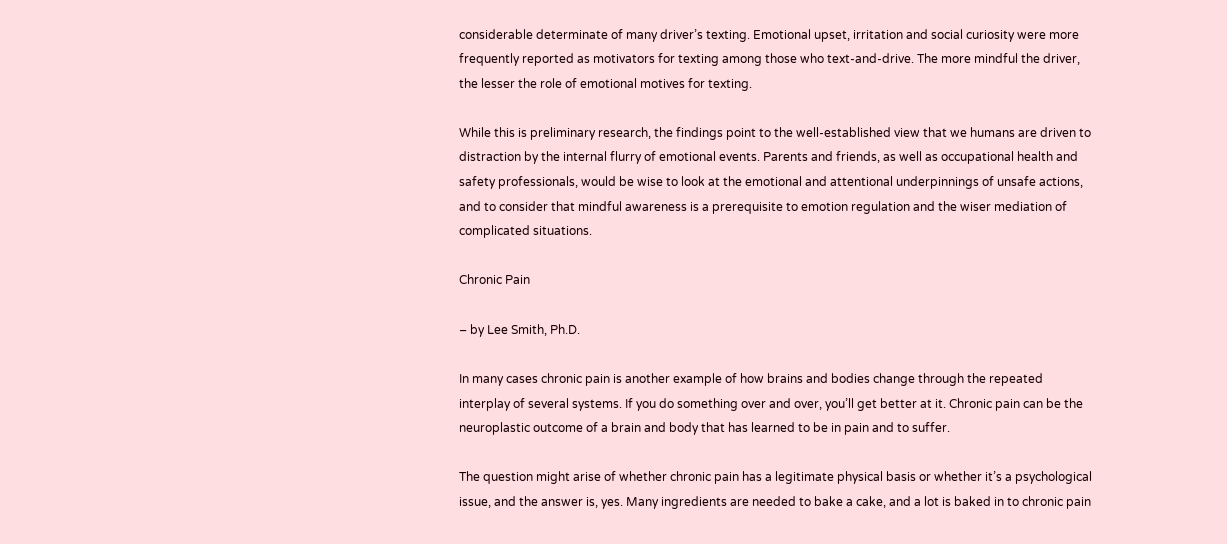considerable determinate of many driver’s texting. Emotional upset, irritation and social curiosity were more frequently reported as motivators for texting among those who text-and-drive. The more mindful the driver, the lesser the role of emotional motives for texting.

While this is preliminary research, the findings point to the well-established view that we humans are driven to distraction by the internal flurry of emotional events. Parents and friends, as well as occupational health and safety professionals, would be wise to look at the emotional and attentional underpinnings of unsafe actions, and to consider that mindful awareness is a prerequisite to emotion regulation and the wiser mediation of complicated situations.

Chronic Pain

– by Lee Smith, Ph.D.

In many cases chronic pain is another example of how brains and bodies change through the repeated interplay of several systems. If you do something over and over, you’ll get better at it. Chronic pain can be the neuroplastic outcome of a brain and body that has learned to be in pain and to suffer.

The question might arise of whether chronic pain has a legitimate physical basis or whether it’s a psychological issue, and the answer is, yes. Many ingredients are needed to bake a cake, and a lot is baked in to chronic pain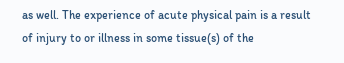as well. The experience of acute physical pain is a result of injury to or illness in some tissue(s) of the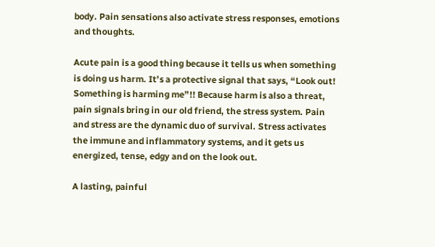body. Pain sensations also activate stress responses, emotions and thoughts.

Acute pain is a good thing because it tells us when something is doing us harm. It’s a protective signal that says, “Look out! Something is harming me”!! Because harm is also a threat, pain signals bring in our old friend, the stress system. Pain and stress are the dynamic duo of survival. Stress activates the immune and inflammatory systems, and it gets us energized, tense, edgy and on the look out.

A lasting, painful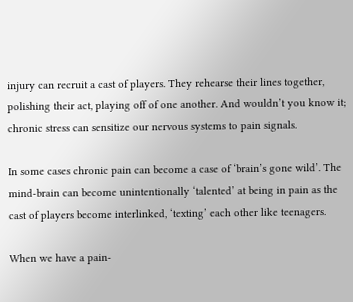injury can recruit a cast of players. They rehearse their lines together, polishing their act, playing off of one another. And wouldn’t you know it; chronic stress can sensitize our nervous systems to pain signals.

In some cases chronic pain can become a case of ‘brain’s gone wild’. The mind-brain can become unintentionally ‘talented’ at being in pain as the cast of players become interlinked, ‘texting’ each other like teenagers.

When we have a pain-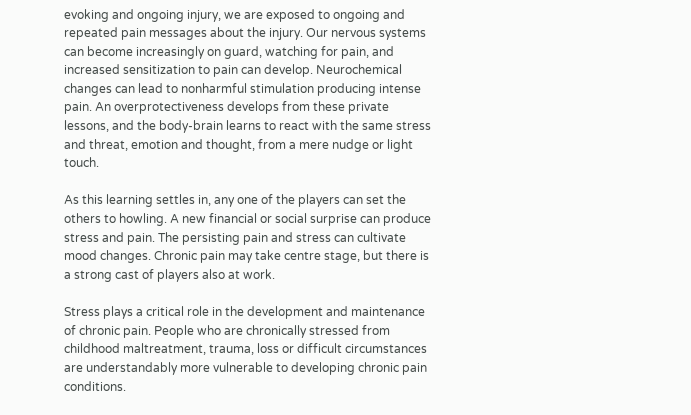evoking and ongoing injury, we are exposed to ongoing and repeated pain messages about the injury. Our nervous systems can become increasingly on guard, watching for pain, and increased sensitization to pain can develop. Neurochemical changes can lead to nonharmful stimulation producing intense pain. An overprotectiveness develops from these private lessons, and the body-brain learns to react with the same stress and threat, emotion and thought, from a mere nudge or light touch.

As this learning settles in, any one of the players can set the others to howling. A new financial or social surprise can produce stress and pain. The persisting pain and stress can cultivate mood changes. Chronic pain may take centre stage, but there is a strong cast of players also at work.

Stress plays a critical role in the development and maintenance of chronic pain. People who are chronically stressed from childhood maltreatment, trauma, loss or difficult circumstances are understandably more vulnerable to developing chronic pain conditions.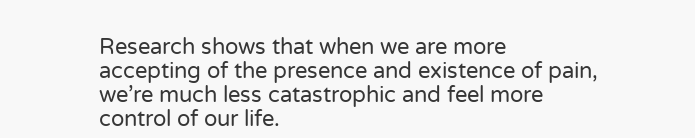Research shows that when we are more accepting of the presence and existence of pain, we’re much less catastrophic and feel more control of our life.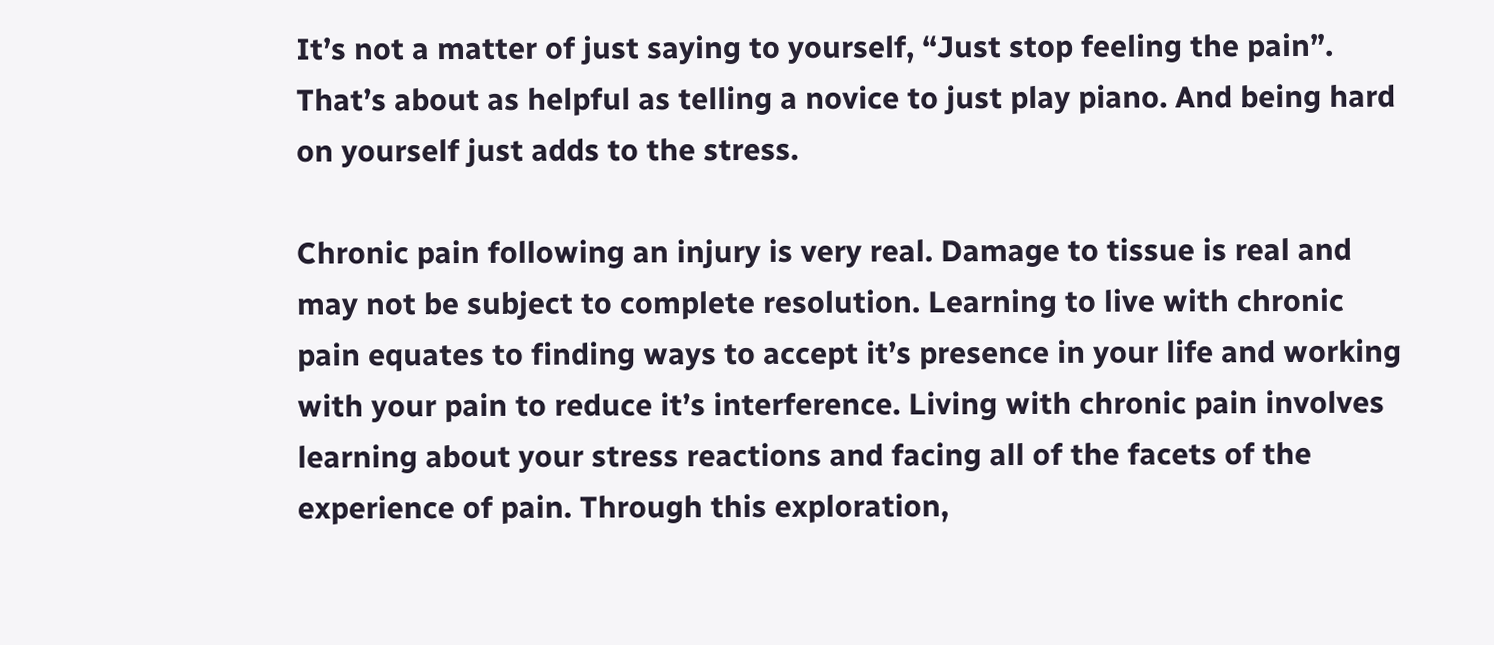It’s not a matter of just saying to yourself, “Just stop feeling the pain”. That’s about as helpful as telling a novice to just play piano. And being hard on yourself just adds to the stress.

Chronic pain following an injury is very real. Damage to tissue is real and may not be subject to complete resolution. Learning to live with chronic pain equates to finding ways to accept it’s presence in your life and working with your pain to reduce it’s interference. Living with chronic pain involves learning about your stress reactions and facing all of the facets of the experience of pain. Through this exploration,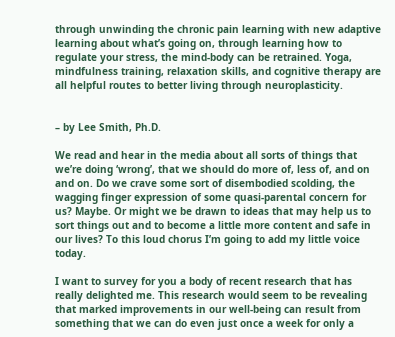through unwinding the chronic pain learning with new adaptive learning about what’s going on, through learning how to regulate your stress, the mind-body can be retrained. Yoga, mindfulness training, relaxation skills, and cognitive therapy are all helpful routes to better living through neuroplasticity.


– by Lee Smith, Ph.D.

We read and hear in the media about all sorts of things that we’re doing ‘wrong’, that we should do more of, less of, and on and on. Do we crave some sort of disembodied scolding, the wagging finger expression of some quasi-parental concern for us? Maybe. Or might we be drawn to ideas that may help us to sort things out and to become a little more content and safe in our lives? To this loud chorus I’m going to add my little voice today.

I want to survey for you a body of recent research that has really delighted me. This research would seem to be revealing that marked improvements in our well-being can result from something that we can do even just once a week for only a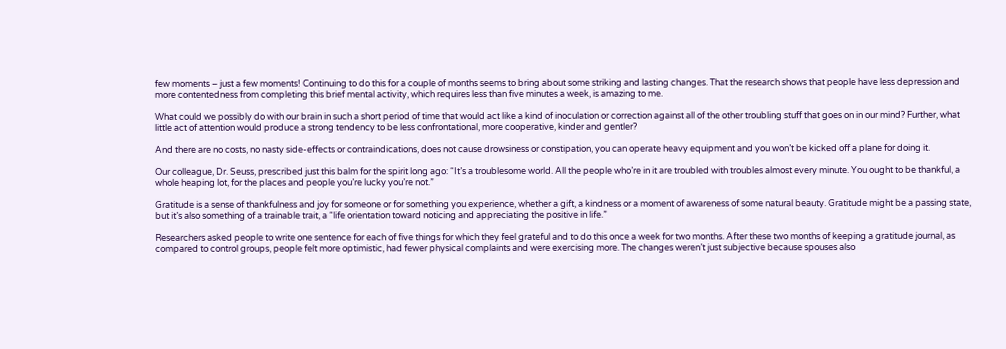few moments – just a few moments! Continuing to do this for a couple of months seems to bring about some striking and lasting changes. That the research shows that people have less depression and more contentedness from completing this brief mental activity, which requires less than five minutes a week, is amazing to me.

What could we possibly do with our brain in such a short period of time that would act like a kind of inoculation or correction against all of the other troubling stuff that goes on in our mind? Further, what little act of attention would produce a strong tendency to be less confrontational, more cooperative, kinder and gentler?

And there are no costs, no nasty side-effects or contraindications, does not cause drowsiness or constipation, you can operate heavy equipment and you won’t be kicked off a plane for doing it.

Our colleague, Dr. Seuss, prescribed just this balm for the spirit long ago: “It’s a troublesome world. All the people who’re in it are troubled with troubles almost every minute. You ought to be thankful, a whole heaping lot, for the places and people you’re lucky you’re not.”

Gratitude is a sense of thankfulness and joy for someone or for something you experience, whether a gift, a kindness or a moment of awareness of some natural beauty. Gratitude might be a passing state, but it’s also something of a trainable trait, a “life orientation toward noticing and appreciating the positive in life.”

Researchers asked people to write one sentence for each of five things for which they feel grateful and to do this once a week for two months. After these two months of keeping a gratitude journal, as compared to control groups, people felt more optimistic, had fewer physical complaints and were exercising more. The changes weren’t just subjective because spouses also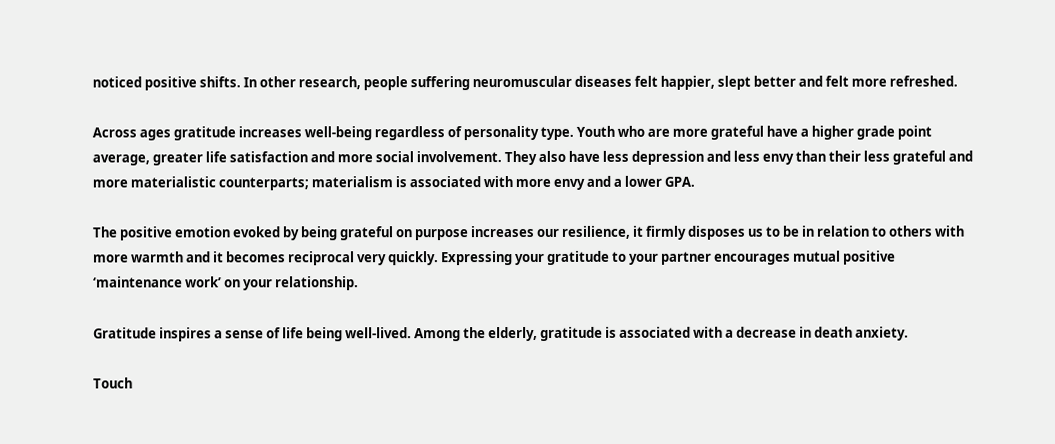noticed positive shifts. In other research, people suffering neuromuscular diseases felt happier, slept better and felt more refreshed.

Across ages gratitude increases well-being regardless of personality type. Youth who are more grateful have a higher grade point average, greater life satisfaction and more social involvement. They also have less depression and less envy than their less grateful and more materialistic counterparts; materialism is associated with more envy and a lower GPA.

The positive emotion evoked by being grateful on purpose increases our resilience, it firmly disposes us to be in relation to others with more warmth and it becomes reciprocal very quickly. Expressing your gratitude to your partner encourages mutual positive ‘maintenance work’ on your relationship.

Gratitude inspires a sense of life being well-lived. Among the elderly, gratitude is associated with a decrease in death anxiety.

Touch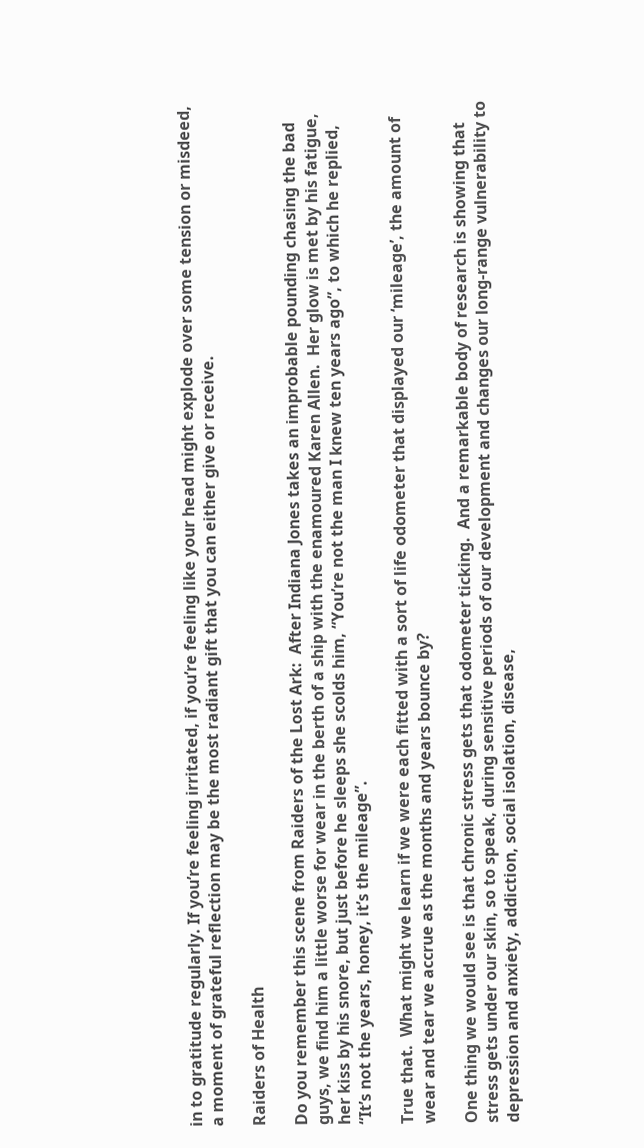in to gratitude regularly. If you’re feeling irritated, if you’re feeling like your head might explode over some tension or misdeed, a moment of grateful reflection may be the most radiant gift that you can either give or receive.

Raiders of Health

Do you remember this scene from Raiders of the Lost Ark:  After Indiana Jones takes an improbable pounding chasing the bad guys, we find him a little worse for wear in the berth of a ship with the enamoured Karen Allen.  Her glow is met by his fatigue, her kiss by his snore, but just before he sleeps she scolds him, “You’re not the man I knew ten years ago”, to which he replied, “It’s not the years, honey, it’s the mileage”.

True that.  What might we learn if we were each fitted with a sort of life odometer that displayed our ‘mileage’, the amount of wear and tear we accrue as the months and years bounce by?

One thing we would see is that chronic stress gets that odometer ticking.  And a remarkable body of research is showing that stress gets under our skin, so to speak, during sensitive periods of our development and changes our long-range vulnerability to depression and anxiety, addiction, social isolation, disease,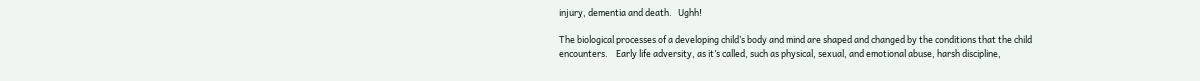injury, dementia and death.   Ughh!

The biological processes of a developing child’s body and mind are shaped and changed by the conditions that the child encounters.    Early life adversity, as it’s called, such as physical, sexual, and emotional abuse, harsh discipline,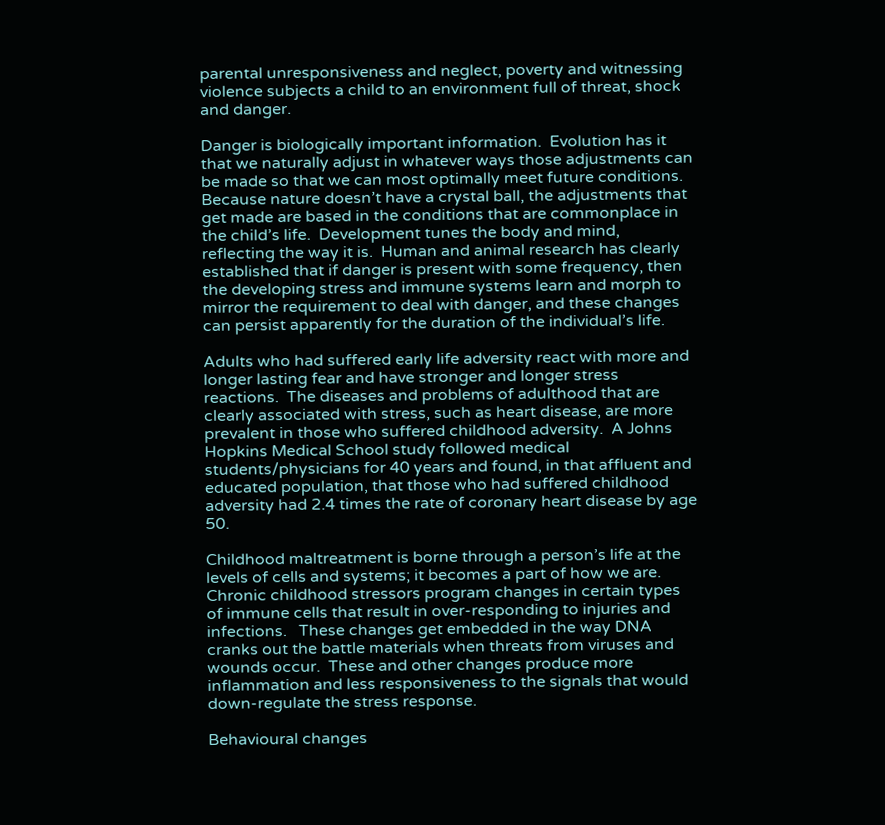parental unresponsiveness and neglect, poverty and witnessing violence subjects a child to an environment full of threat, shock and danger.

Danger is biologically important information.  Evolution has it that we naturally adjust in whatever ways those adjustments can be made so that we can most optimally meet future conditions.  Because nature doesn’t have a crystal ball, the adjustments that get made are based in the conditions that are commonplace in the child’s life.  Development tunes the body and mind, reflecting the way it is.  Human and animal research has clearly established that if danger is present with some frequency, then the developing stress and immune systems learn and morph to mirror the requirement to deal with danger, and these changes can persist apparently for the duration of the individual’s life.

Adults who had suffered early life adversity react with more and longer lasting fear and have stronger and longer stress reactions.  The diseases and problems of adulthood that are clearly associated with stress, such as heart disease, are more prevalent in those who suffered childhood adversity.  A Johns Hopkins Medical School study followed medical students/physicians for 40 years and found, in that affluent and educated population, that those who had suffered childhood adversity had 2.4 times the rate of coronary heart disease by age 50.

Childhood maltreatment is borne through a person’s life at the levels of cells and systems; it becomes a part of how we are.   Chronic childhood stressors program changes in certain types of immune cells that result in over-responding to injuries and infections.   These changes get embedded in the way DNA cranks out the battle materials when threats from viruses and wounds occur.  These and other changes produce more inflammation and less responsiveness to the signals that would down-regulate the stress response.

Behavioural changes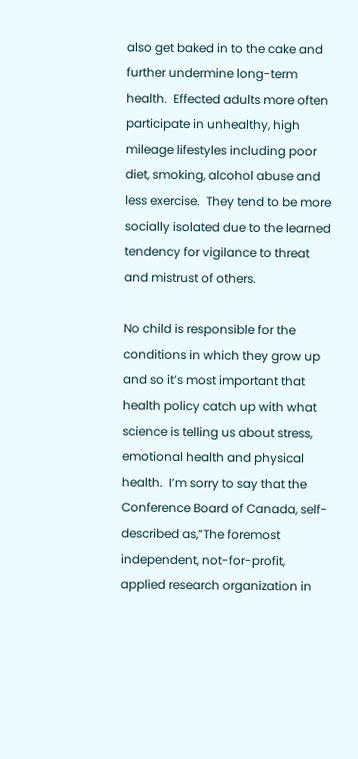also get baked in to the cake and further undermine long-term health.  Effected adults more often participate in unhealthy, high mileage lifestyles including poor diet, smoking, alcohol abuse and less exercise.  They tend to be more socially isolated due to the learned tendency for vigilance to threat and mistrust of others.

No child is responsible for the conditions in which they grow up and so it’s most important that health policy catch up with what science is telling us about stress, emotional health and physical health.  I’m sorry to say that the Conference Board of Canada, self-described as,”The foremost independent, not-for-profit, applied research organization in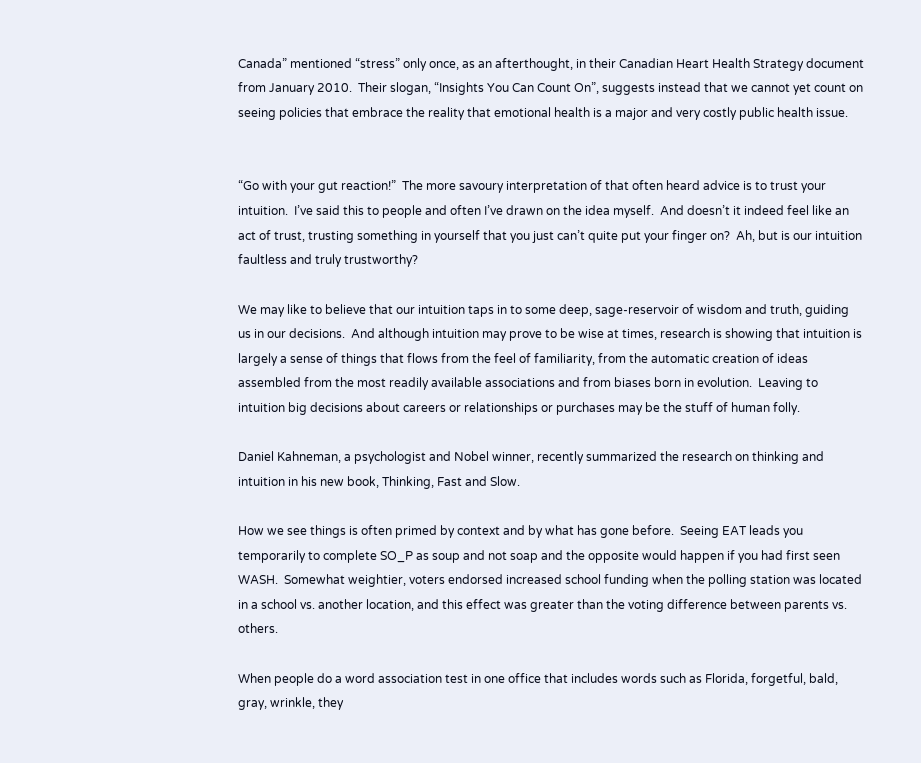Canada” mentioned “stress” only once, as an afterthought, in their Canadian Heart Health Strategy document from January 2010.  Their slogan, “Insights You Can Count On”, suggests instead that we cannot yet count on seeing policies that embrace the reality that emotional health is a major and very costly public health issue.


“Go with your gut reaction!”  The more savoury interpretation of that often heard advice is to trust your intuition.  I’ve said this to people and often I’ve drawn on the idea myself.  And doesn’t it indeed feel like an act of trust, trusting something in yourself that you just can’t quite put your finger on?  Ah, but is our intuition faultless and truly trustworthy?

We may like to believe that our intuition taps in to some deep, sage-reservoir of wisdom and truth, guiding us in our decisions.  And although intuition may prove to be wise at times, research is showing that intuition is largely a sense of things that flows from the feel of familiarity, from the automatic creation of ideas assembled from the most readily available associations and from biases born in evolution.  Leaving to intuition big decisions about careers or relationships or purchases may be the stuff of human folly.

Daniel Kahneman, a psychologist and Nobel winner, recently summarized the research on thinking and intuition in his new book, Thinking, Fast and Slow.

How we see things is often primed by context and by what has gone before.  Seeing EAT leads you temporarily to complete SO_P as soup and not soap and the opposite would happen if you had first seen WASH.  Somewhat weightier, voters endorsed increased school funding when the polling station was located in a school vs. another location, and this effect was greater than the voting difference between parents vs. others.

When people do a word association test in one office that includes words such as Florida, forgetful, bald, gray, wrinkle, they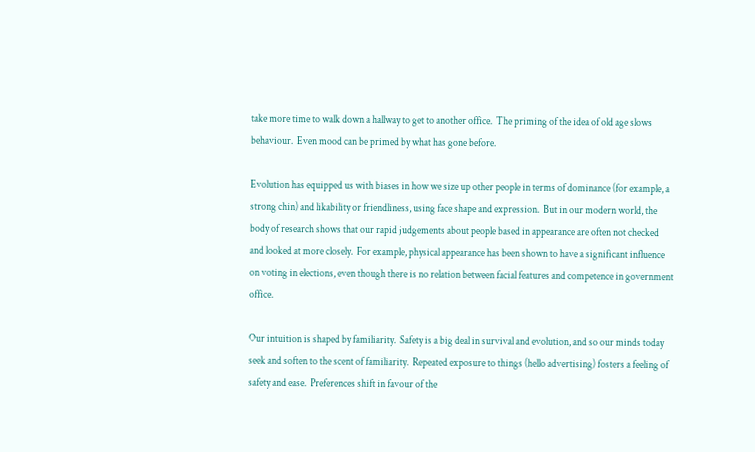take more time to walk down a hallway to get to another office.  The priming of the idea of old age slows behaviour.  Even mood can be primed by what has gone before.

Evolution has equipped us with biases in how we size up other people in terms of dominance (for example, a strong chin) and likability or friendliness, using face shape and expression.  But in our modern world, the body of research shows that our rapid judgements about people based in appearance are often not checked and looked at more closely.  For example, physical appearance has been shown to have a significant influence on voting in elections, even though there is no relation between facial features and competence in government office.

Our intuition is shaped by familiarity.  Safety is a big deal in survival and evolution, and so our minds today seek and soften to the scent of familiarity.  Repeated exposure to things (hello advertising) fosters a feeling of safety and ease.  Preferences shift in favour of the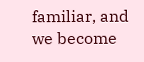familiar, and we become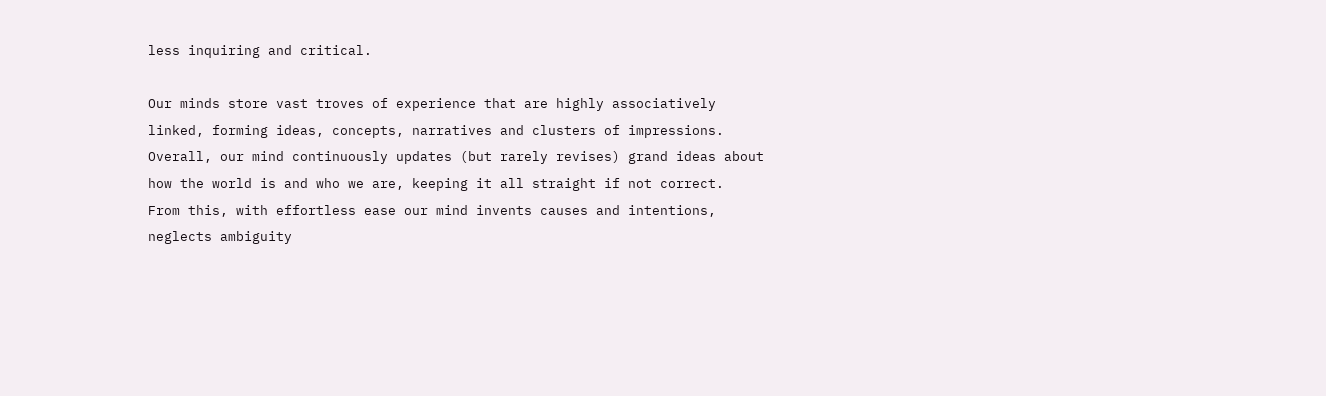less inquiring and critical.

Our minds store vast troves of experience that are highly associatively linked, forming ideas, concepts, narratives and clusters of impressions.  Overall, our mind continuously updates (but rarely revises) grand ideas about how the world is and who we are, keeping it all straight if not correct.   From this, with effortless ease our mind invents causes and intentions, neglects ambiguity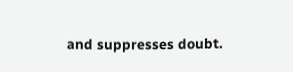and suppresses doubt.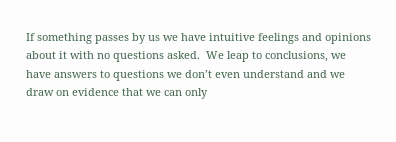If something passes by us we have intuitive feelings and opinions about it with no questions asked.  We leap to conclusions, we have answers to questions we don’t even understand and we draw on evidence that we can only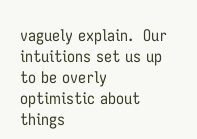vaguely explain.  Our intuitions set us up to be overly optimistic about things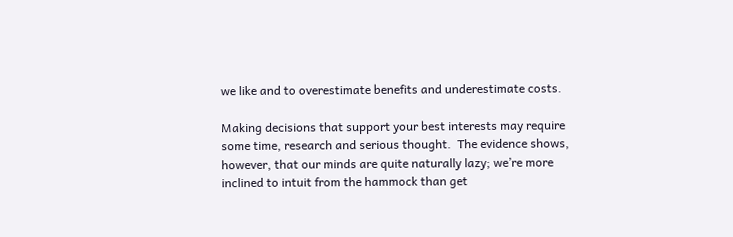we like and to overestimate benefits and underestimate costs.

Making decisions that support your best interests may require some time, research and serious thought.  The evidence shows, however, that our minds are quite naturally lazy; we’re more inclined to intuit from the hammock than get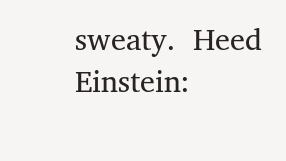sweaty.  Heed Einstein: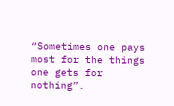“Sometimes one pays most for the things one gets for nothing”.